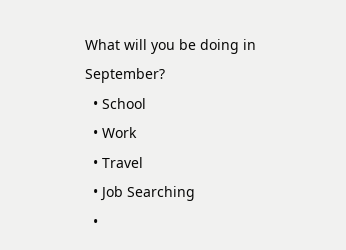What will you be doing in September?
  • School
  • Work
  • Travel
  • Job Searching
  •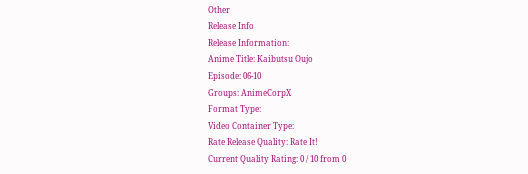Other
Release Info
Release Information:
Anime Title: Kaibutsu Oujo
Episode: 06-10
Groups: AnimeCorpX
Format Type:
Video Container Type:
Rate Release Quality: Rate It!
Current Quality Rating: 0 / 10 from 0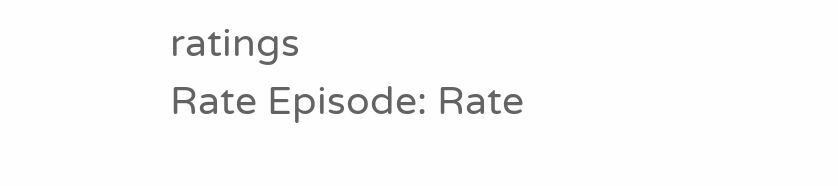ratings
Rate Episode: Rate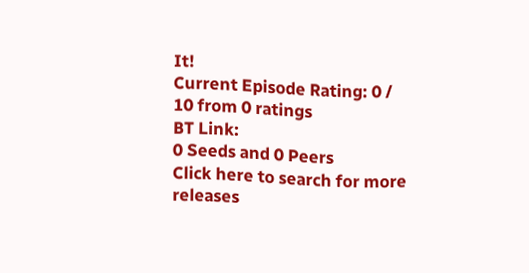It!
Current Episode Rating: 0 / 10 from 0 ratings
BT Link:
0 Seeds and 0 Peers
Click here to search for more releases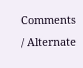Comments / Alternate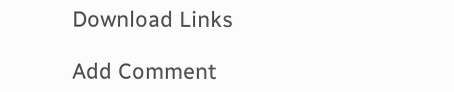Download Links

Add Comment